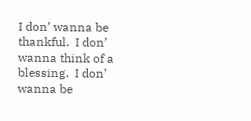I don’ wanna be thankful.  I don’ wanna think of a blessing.  I don’ wanna be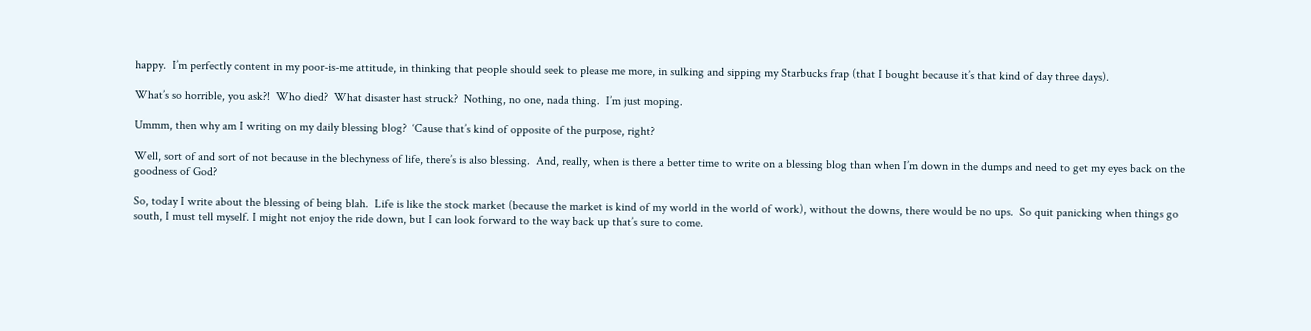happy.  I’m perfectly content in my poor-is-me attitude, in thinking that people should seek to please me more, in sulking and sipping my Starbucks frap (that I bought because it’s that kind of day three days).

What’s so horrible, you ask?!  Who died?  What disaster hast struck?  Nothing, no one, nada thing.  I’m just moping.

Ummm, then why am I writing on my daily blessing blog?  ‘Cause that’s kind of opposite of the purpose, right?

Well, sort of and sort of not because in the blechyness of life, there’s is also blessing.  And, really, when is there a better time to write on a blessing blog than when I’m down in the dumps and need to get my eyes back on the goodness of God?

So, today I write about the blessing of being blah.  Life is like the stock market (because the market is kind of my world in the world of work), without the downs, there would be no ups.  So quit panicking when things go south, I must tell myself. I might not enjoy the ride down, but I can look forward to the way back up that’s sure to come.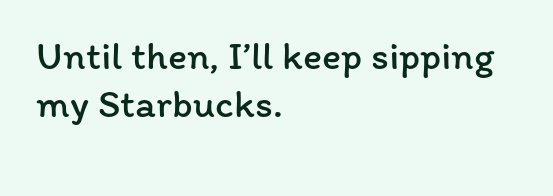Until then, I’ll keep sipping my Starbucks.